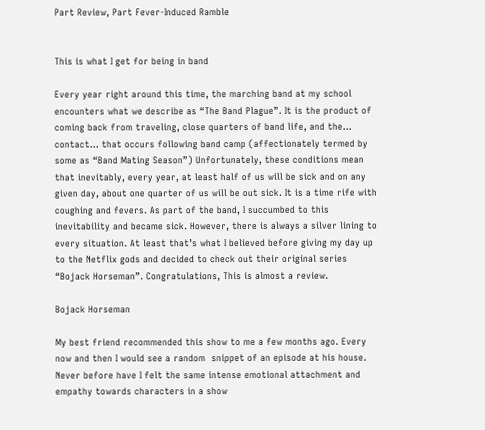Part Review, Part Fever-Induced Ramble


This is what I get for being in band

Every year right around this time, the marching band at my school encounters what we describe as “The Band Plague”. It is the product of coming back from traveling, close quarters of band life, and the… contact… that occurs following band camp (affectionately termed by some as “Band Mating Season”) Unfortunately, these conditions mean that inevitably, every year, at least half of us will be sick and on any given day, about one quarter of us will be out sick. It is a time rife with coughing and fevers. As part of the band, I succumbed to this inevitability and became sick. However, there is always a silver lining to every situation. At least that’s what I believed before giving my day up to the Netflix gods and decided to check out their original series “Bojack Horseman”. Congratulations, This is almost a review.

Bojack Horseman

My best friend recommended this show to me a few months ago. Every now and then I would see a random  snippet of an episode at his house. Never before have I felt the same intense emotional attachment and empathy towards characters in a show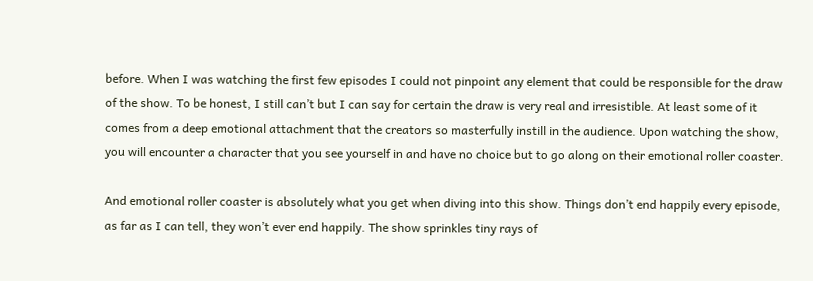before. When I was watching the first few episodes I could not pinpoint any element that could be responsible for the draw of the show. To be honest, I still can’t but I can say for certain the draw is very real and irresistible. At least some of it comes from a deep emotional attachment that the creators so masterfully instill in the audience. Upon watching the show, you will encounter a character that you see yourself in and have no choice but to go along on their emotional roller coaster.

And emotional roller coaster is absolutely what you get when diving into this show. Things don’t end happily every episode, as far as I can tell, they won’t ever end happily. The show sprinkles tiny rays of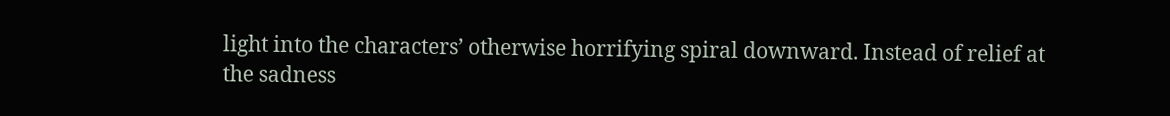light into the characters’ otherwise horrifying spiral downward. Instead of relief at the sadness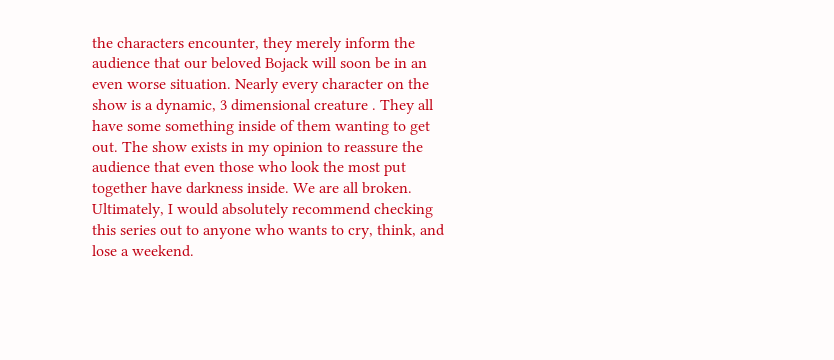the characters encounter, they merely inform the audience that our beloved Bojack will soon be in an even worse situation. Nearly every character on the show is a dynamic, 3 dimensional creature . They all have some something inside of them wanting to get out. The show exists in my opinion to reassure the audience that even those who look the most put together have darkness inside. We are all broken. Ultimately, I would absolutely recommend checking this series out to anyone who wants to cry, think, and lose a weekend.